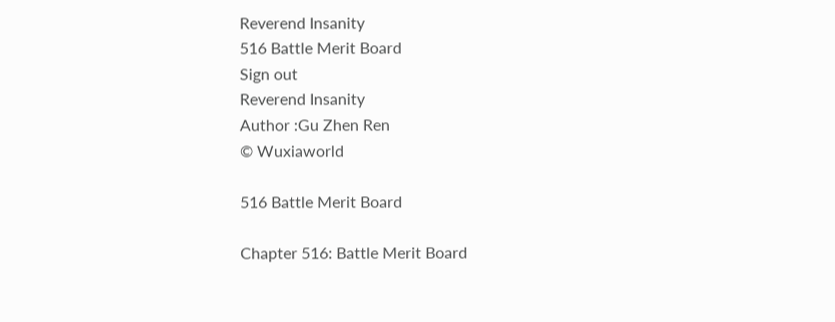Reverend Insanity
516 Battle Merit Board
Sign out
Reverend Insanity
Author :Gu Zhen Ren
© Wuxiaworld

516 Battle Merit Board

Chapter 516: Battle Merit Board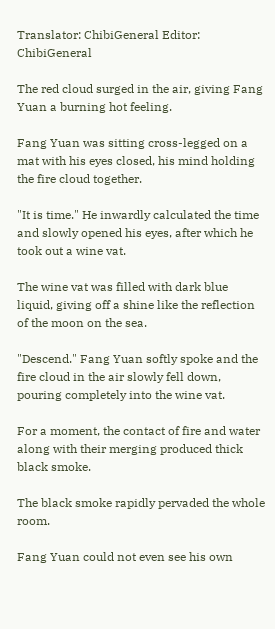Translator: ChibiGeneral Editor: ChibiGeneral

The red cloud surged in the air, giving Fang Yuan a burning hot feeling.

Fang Yuan was sitting cross-legged on a mat with his eyes closed, his mind holding the fire cloud together.

"It is time." He inwardly calculated the time and slowly opened his eyes, after which he took out a wine vat.

The wine vat was filled with dark blue liquid, giving off a shine like the reflection of the moon on the sea.

"Descend." Fang Yuan softly spoke and the fire cloud in the air slowly fell down, pouring completely into the wine vat.

For a moment, the contact of fire and water along with their merging produced thick black smoke.

The black smoke rapidly pervaded the whole room.

Fang Yuan could not even see his own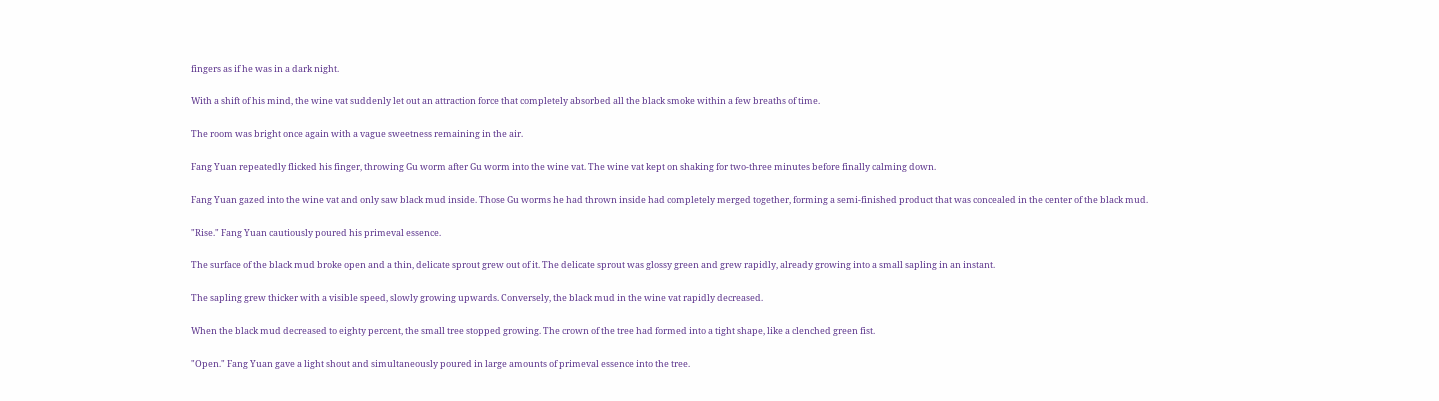fingers as if he was in a dark night.

With a shift of his mind, the wine vat suddenly let out an attraction force that completely absorbed all the black smoke within a few breaths of time.

The room was bright once again with a vague sweetness remaining in the air.

Fang Yuan repeatedly flicked his finger, throwing Gu worm after Gu worm into the wine vat. The wine vat kept on shaking for two-three minutes before finally calming down.

Fang Yuan gazed into the wine vat and only saw black mud inside. Those Gu worms he had thrown inside had completely merged together, forming a semi-finished product that was concealed in the center of the black mud.

"Rise." Fang Yuan cautiously poured his primeval essence.

The surface of the black mud broke open and a thin, delicate sprout grew out of it. The delicate sprout was glossy green and grew rapidly, already growing into a small sapling in an instant.

The sapling grew thicker with a visible speed, slowly growing upwards. Conversely, the black mud in the wine vat rapidly decreased.

When the black mud decreased to eighty percent, the small tree stopped growing. The crown of the tree had formed into a tight shape, like a clenched green fist.

"Open." Fang Yuan gave a light shout and simultaneously poured in large amounts of primeval essence into the tree.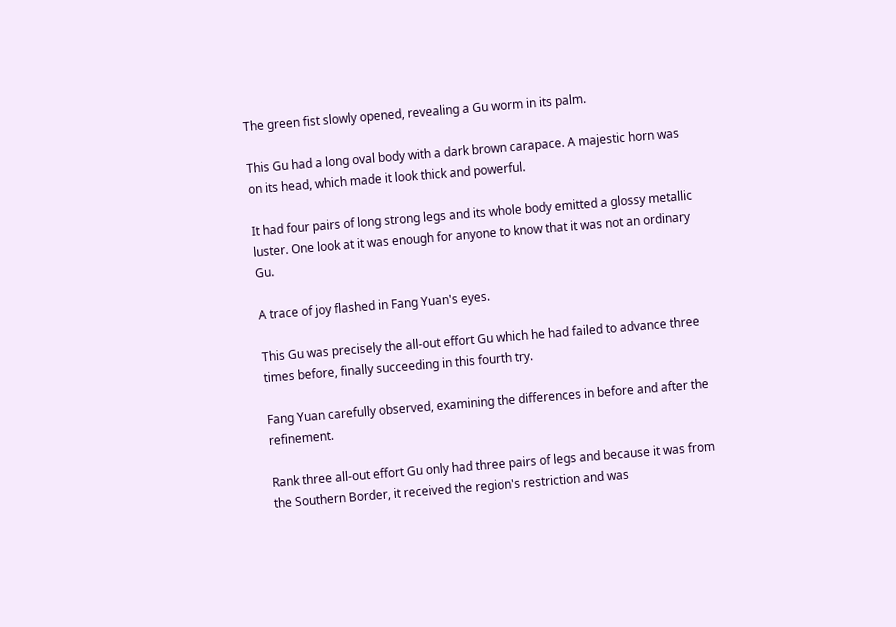The green fist slowly opened, revealing a Gu worm in its palm.

This Gu had a long oval body with a dark brown carapace. A majestic horn was on its head, which made it look thick and powerful.

It had four pairs of long strong legs and its whole body emitted a glossy metallic luster. One look at it was enough for anyone to know that it was not an ordinary Gu.

A trace of joy flashed in Fang Yuan's eyes.

This Gu was precisely the all-out effort Gu which he had failed to advance three times before, finally succeeding in this fourth try.

Fang Yuan carefully observed, examining the differences in before and after the refinement.

Rank three all-out effort Gu only had three pairs of legs and because it was from the Southern Border, it received the region's restriction and was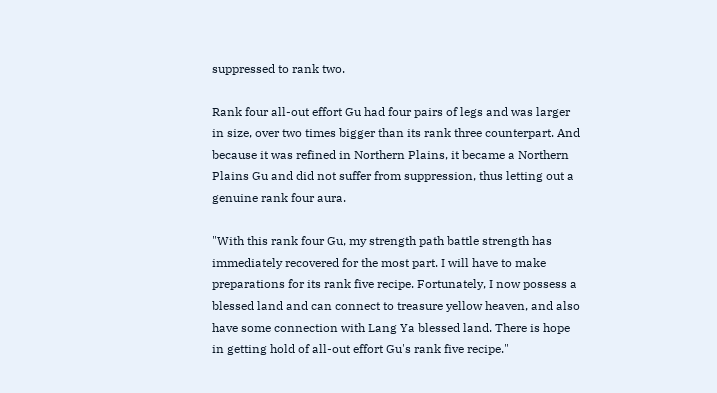suppressed to rank two.

Rank four all-out effort Gu had four pairs of legs and was larger in size, over two times bigger than its rank three counterpart. And because it was refined in Northern Plains, it became a Northern Plains Gu and did not suffer from suppression, thus letting out a genuine rank four aura.

"With this rank four Gu, my strength path battle strength has immediately recovered for the most part. I will have to make preparations for its rank five recipe. Fortunately, I now possess a blessed land and can connect to treasure yellow heaven, and also have some connection with Lang Ya blessed land. There is hope in getting hold of all-out effort Gu's rank five recipe."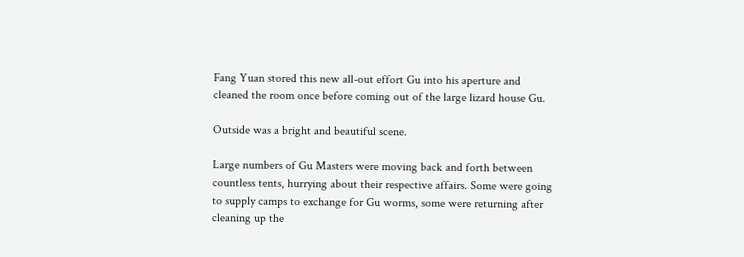Fang Yuan stored this new all-out effort Gu into his aperture and cleaned the room once before coming out of the large lizard house Gu.

Outside was a bright and beautiful scene.

Large numbers of Gu Masters were moving back and forth between countless tents, hurrying about their respective affairs. Some were going to supply camps to exchange for Gu worms, some were returning after cleaning up the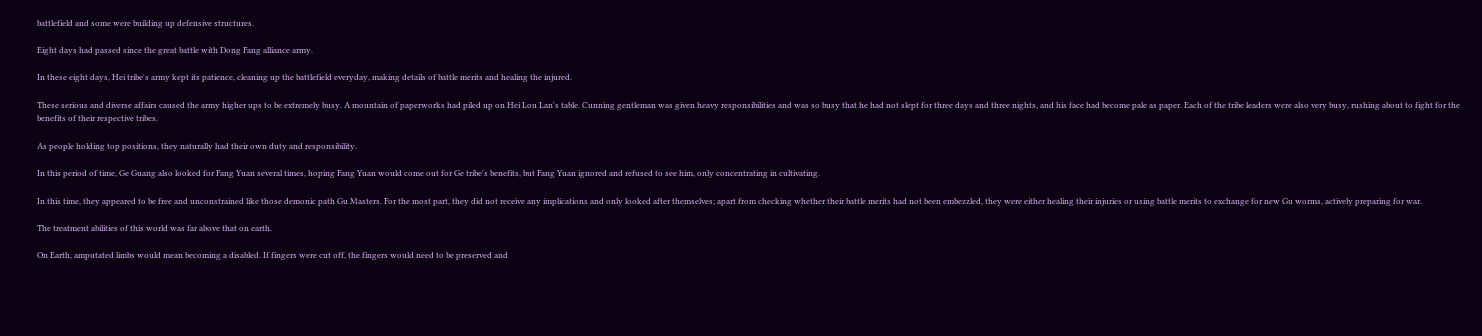battlefield and some were building up defensive structures.

Eight days had passed since the great battle with Dong Fang alliance army.

In these eight days, Hei tribe's army kept its patience, cleaning up the battlefield everyday, making details of battle merits and healing the injured.

These serious and diverse affairs caused the army higher ups to be extremely busy. A mountain of paperworks had piled up on Hei Lou Lan's table. Cunning gentleman was given heavy responsibilities and was so busy that he had not slept for three days and three nights, and his face had become pale as paper. Each of the tribe leaders were also very busy, rushing about to fight for the benefits of their respective tribes.

As people holding top positions, they naturally had their own duty and responsibility.

In this period of time, Ge Guang also looked for Fang Yuan several times, hoping Fang Yuan would come out for Ge tribe's benefits, but Fang Yuan ignored and refused to see him, only concentrating in cultivating.

In this time, they appeared to be free and unconstrained like those demonic path Gu Masters. For the most part, they did not receive any implications and only looked after themselves; apart from checking whether their battle merits had not been embezzled, they were either healing their injuries or using battle merits to exchange for new Gu worms, actively preparing for war.

The treatment abilities of this world was far above that on earth.

On Earth, amputated limbs would mean becoming a disabled. If fingers were cut off, the fingers would need to be preserved and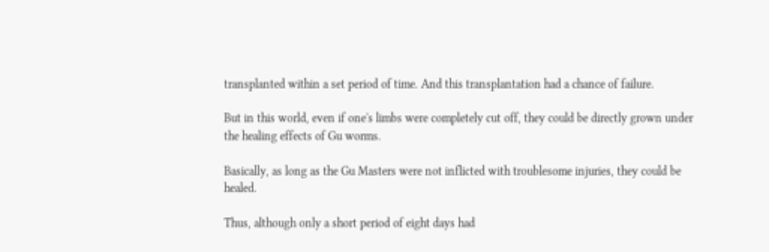transplanted within a set period of time. And this transplantation had a chance of failure.

But in this world, even if one's limbs were completely cut off, they could be directly grown under the healing effects of Gu worms.

Basically, as long as the Gu Masters were not inflicted with troublesome injuries, they could be healed.

Thus, although only a short period of eight days had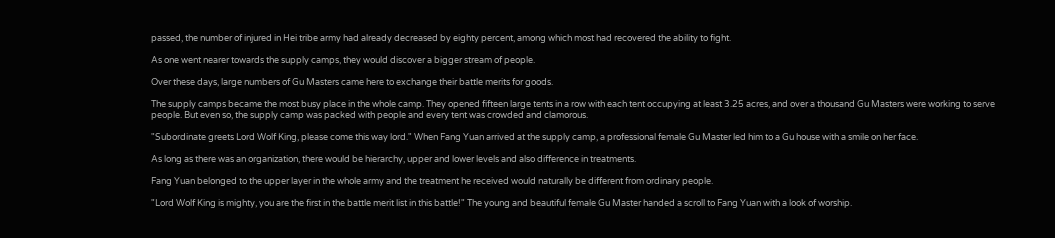passed, the number of injured in Hei tribe army had already decreased by eighty percent, among which most had recovered the ability to fight.

As one went nearer towards the supply camps, they would discover a bigger stream of people.

Over these days, large numbers of Gu Masters came here to exchange their battle merits for goods.

The supply camps became the most busy place in the whole camp. They opened fifteen large tents in a row with each tent occupying at least 3.25 acres, and over a thousand Gu Masters were working to serve people. But even so, the supply camp was packed with people and every tent was crowded and clamorous.

"Subordinate greets Lord Wolf King, please come this way lord." When Fang Yuan arrived at the supply camp, a professional female Gu Master led him to a Gu house with a smile on her face.

As long as there was an organization, there would be hierarchy, upper and lower levels and also difference in treatments.

Fang Yuan belonged to the upper layer in the whole army and the treatment he received would naturally be different from ordinary people.

"Lord Wolf King is mighty, you are the first in the battle merit list in this battle!" The young and beautiful female Gu Master handed a scroll to Fang Yuan with a look of worship.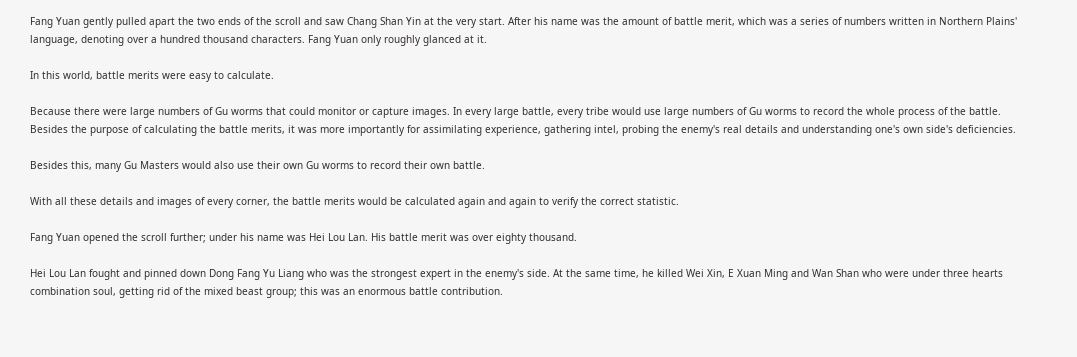Fang Yuan gently pulled apart the two ends of the scroll and saw Chang Shan Yin at the very start. After his name was the amount of battle merit, which was a series of numbers written in Northern Plains' language, denoting over a hundred thousand characters. Fang Yuan only roughly glanced at it.

In this world, battle merits were easy to calculate.

Because there were large numbers of Gu worms that could monitor or capture images. In every large battle, every tribe would use large numbers of Gu worms to record the whole process of the battle. Besides the purpose of calculating the battle merits, it was more importantly for assimilating experience, gathering intel, probing the enemy's real details and understanding one's own side's deficiencies.

Besides this, many Gu Masters would also use their own Gu worms to record their own battle.

With all these details and images of every corner, the battle merits would be calculated again and again to verify the correct statistic.

Fang Yuan opened the scroll further; under his name was Hei Lou Lan. His battle merit was over eighty thousand.

Hei Lou Lan fought and pinned down Dong Fang Yu Liang who was the strongest expert in the enemy's side. At the same time, he killed Wei Xin, E Xuan Ming and Wan Shan who were under three hearts combination soul, getting rid of the mixed beast group; this was an enormous battle contribution.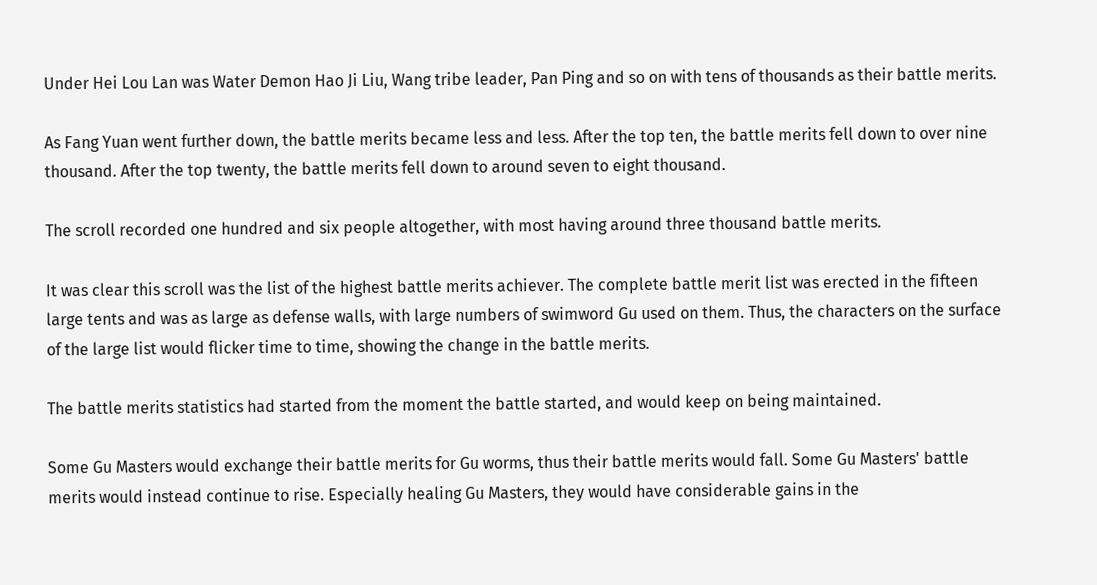Under Hei Lou Lan was Water Demon Hao Ji Liu, Wang tribe leader, Pan Ping and so on with tens of thousands as their battle merits.

As Fang Yuan went further down, the battle merits became less and less. After the top ten, the battle merits fell down to over nine thousand. After the top twenty, the battle merits fell down to around seven to eight thousand.

The scroll recorded one hundred and six people altogether, with most having around three thousand battle merits.

It was clear this scroll was the list of the highest battle merits achiever. The complete battle merit list was erected in the fifteen large tents and was as large as defense walls, with large numbers of swimword Gu used on them. Thus, the characters on the surface of the large list would flicker time to time, showing the change in the battle merits.

The battle merits statistics had started from the moment the battle started, and would keep on being maintained.

Some Gu Masters would exchange their battle merits for Gu worms, thus their battle merits would fall. Some Gu Masters' battle merits would instead continue to rise. Especially healing Gu Masters, they would have considerable gains in the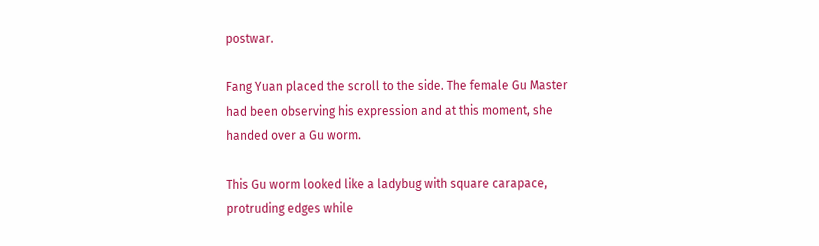postwar.

Fang Yuan placed the scroll to the side. The female Gu Master had been observing his expression and at this moment, she handed over a Gu worm.

This Gu worm looked like a ladybug with square carapace, protruding edges while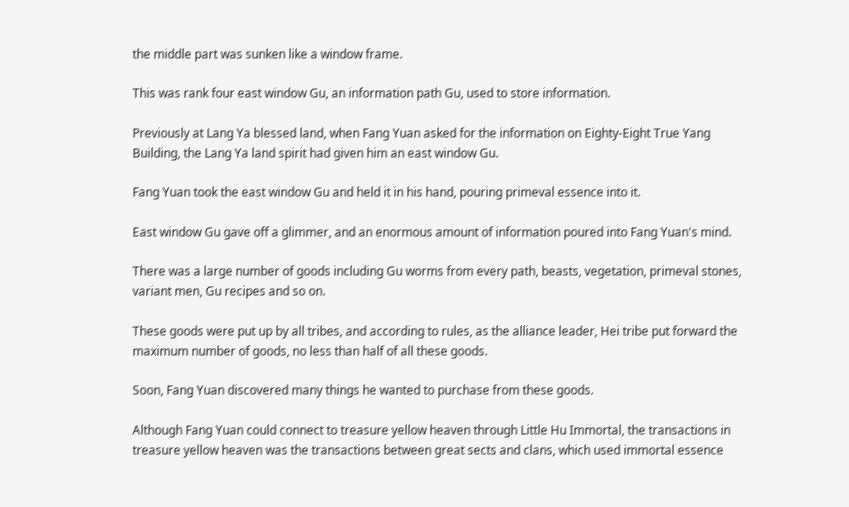the middle part was sunken like a window frame.

This was rank four east window Gu, an information path Gu, used to store information.

Previously at Lang Ya blessed land, when Fang Yuan asked for the information on Eighty-Eight True Yang Building, the Lang Ya land spirit had given him an east window Gu.

Fang Yuan took the east window Gu and held it in his hand, pouring primeval essence into it.

East window Gu gave off a glimmer, and an enormous amount of information poured into Fang Yuan's mind.

There was a large number of goods including Gu worms from every path, beasts, vegetation, primeval stones, variant men, Gu recipes and so on.

These goods were put up by all tribes, and according to rules, as the alliance leader, Hei tribe put forward the maximum number of goods, no less than half of all these goods.

Soon, Fang Yuan discovered many things he wanted to purchase from these goods.

Although Fang Yuan could connect to treasure yellow heaven through Little Hu Immortal, the transactions in treasure yellow heaven was the transactions between great sects and clans, which used immortal essence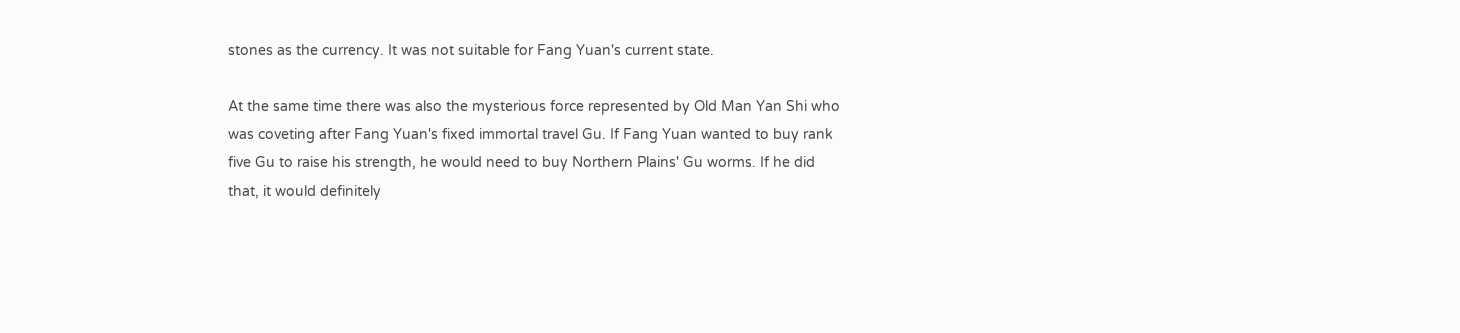stones as the currency. It was not suitable for Fang Yuan's current state.

At the same time there was also the mysterious force represented by Old Man Yan Shi who was coveting after Fang Yuan's fixed immortal travel Gu. If Fang Yuan wanted to buy rank five Gu to raise his strength, he would need to buy Northern Plains' Gu worms. If he did that, it would definitely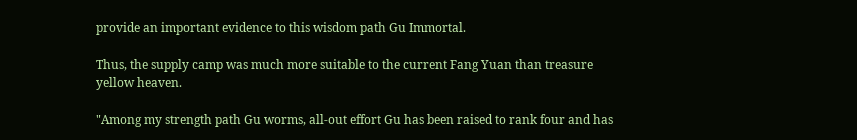provide an important evidence to this wisdom path Gu Immortal.

Thus, the supply camp was much more suitable to the current Fang Yuan than treasure yellow heaven.

"Among my strength path Gu worms, all-out effort Gu has been raised to rank four and has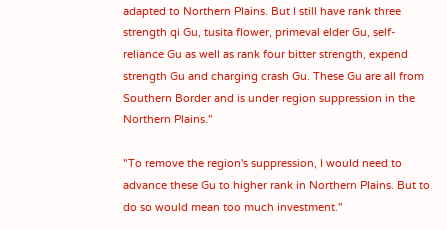adapted to Northern Plains. But I still have rank three strength qi Gu, tusita flower, primeval elder Gu, self-reliance Gu as well as rank four bitter strength, expend strength Gu and charging crash Gu. These Gu are all from Southern Border and is under region suppression in the Northern Plains."

"To remove the region's suppression, I would need to advance these Gu to higher rank in Northern Plains. But to do so would mean too much investment."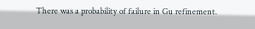There was a probability of failure in Gu refinement.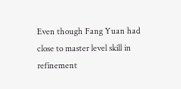Even though Fang Yuan had close to master level skill in refinement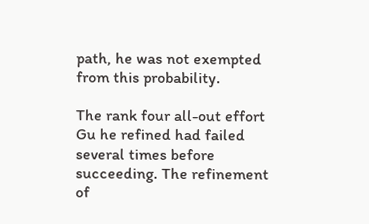path, he was not exempted from this probability.

The rank four all-out effort Gu he refined had failed several times before succeeding. The refinement of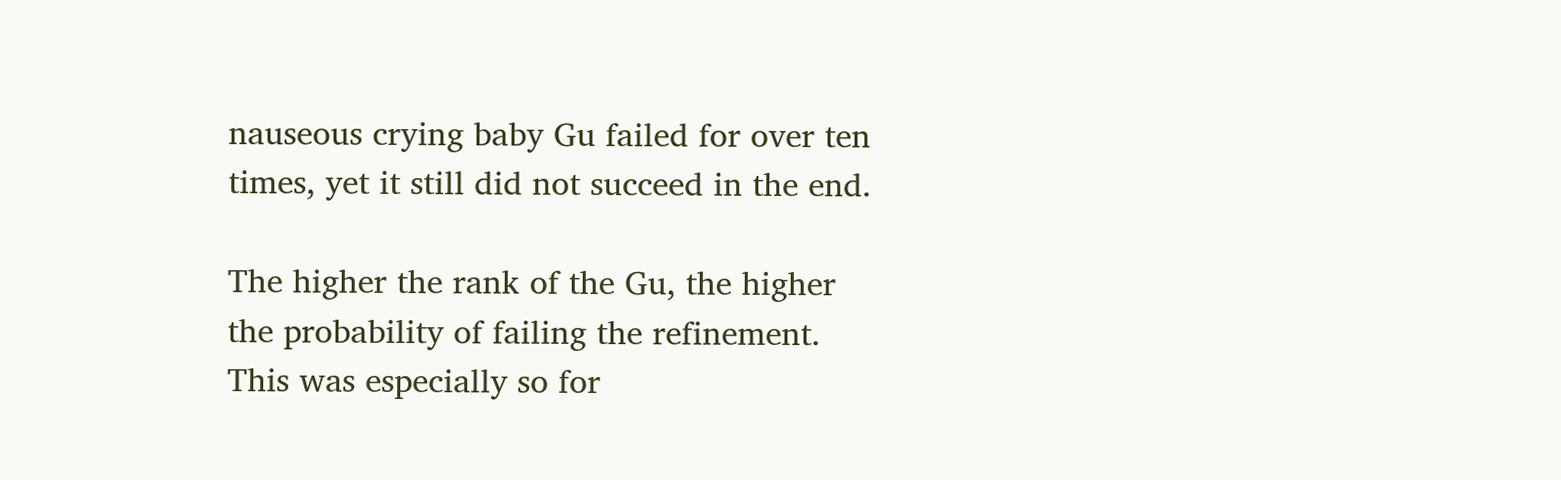nauseous crying baby Gu failed for over ten times, yet it still did not succeed in the end.

The higher the rank of the Gu, the higher the probability of failing the refinement. This was especially so for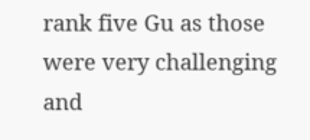rank five Gu as those were very challenging and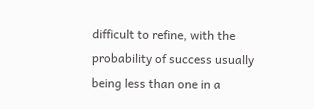difficult to refine, with the probability of success usually being less than one in a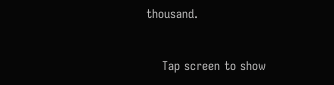thousand.


    Tap screen to show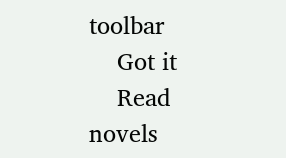toolbar
    Got it
    Read novels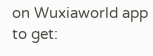on Wuxiaworld app to get: